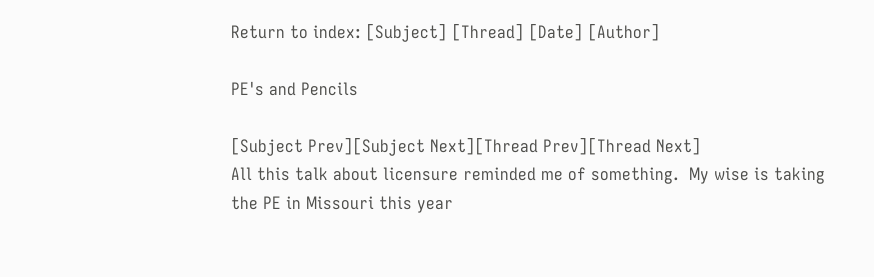Return to index: [Subject] [Thread] [Date] [Author]

PE's and Pencils

[Subject Prev][Subject Next][Thread Prev][Thread Next]
All this talk about licensure reminded me of something.  My wise is taking
the PE in Missouri this year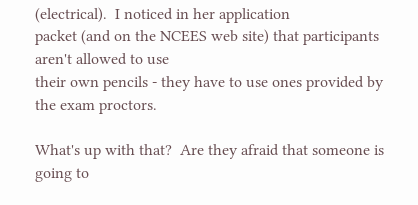(electrical).  I noticed in her application
packet (and on the NCEES web site) that participants aren't allowed to use
their own pencils - they have to use ones provided by the exam proctors.

What's up with that?  Are they afraid that someone is going to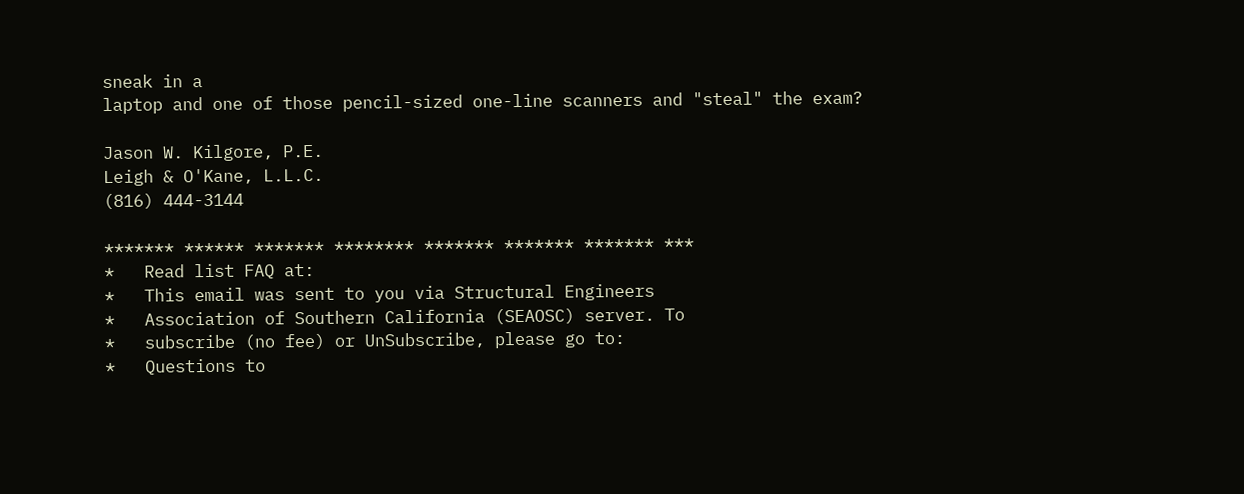sneak in a
laptop and one of those pencil-sized one-line scanners and "steal" the exam?

Jason W. Kilgore, P.E.
Leigh & O'Kane, L.L.C.
(816) 444-3144

******* ****** ******* ******** ******* ******* ******* ***
*   Read list FAQ at:
*   This email was sent to you via Structural Engineers
*   Association of Southern California (SEAOSC) server. To
*   subscribe (no fee) or UnSubscribe, please go to:
*   Questions to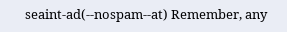seaint-ad(--nospam--at) Remember, any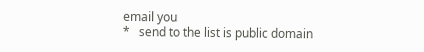email you
*   send to the list is public domain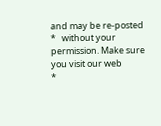and may be re-posted
*   without your permission. Make sure you visit our web
*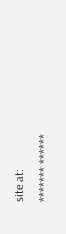site at:
******* ******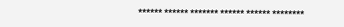****** ****** ******* ****** ****** ********